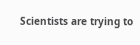Scientists are trying to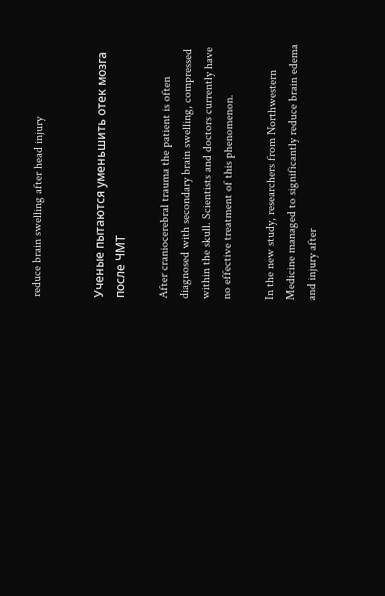reduce brain swelling after head injury


Ученые пытаются уменьшить отек мозга после ЧМТ

After craniocerebral trauma the patient is often diagnosed with secondary brain swelling, compressed within the skull. Scientists and doctors currently have no effective treatment of this phenomenon.

In the new study, researchers from Northwestern Medicine managed to significantly reduce brain edema and injury after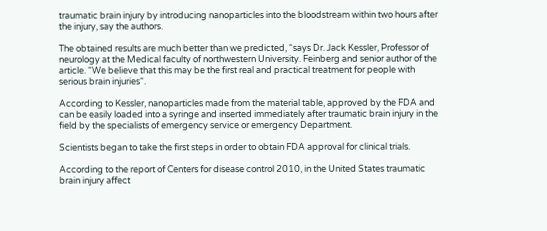traumatic brain injury by introducing nanoparticles into the bloodstream within two hours after the injury, say the authors.

The obtained results are much better than we predicted, “says Dr. Jack Kessler, Professor of neurology at the Medical faculty of northwestern University. Feinberg and senior author of the article. “We believe that this may be the first real and practical treatment for people with serious brain injuries“.

According to Kessler, nanoparticles made from the material table, approved by the FDA and can be easily loaded into a syringe and inserted immediately after traumatic brain injury in the field by the specialists of emergency service or emergency Department.

Scientists began to take the first steps in order to obtain FDA approval for clinical trials.

According to the report of Centers for disease control 2010, in the United States traumatic brain injury affect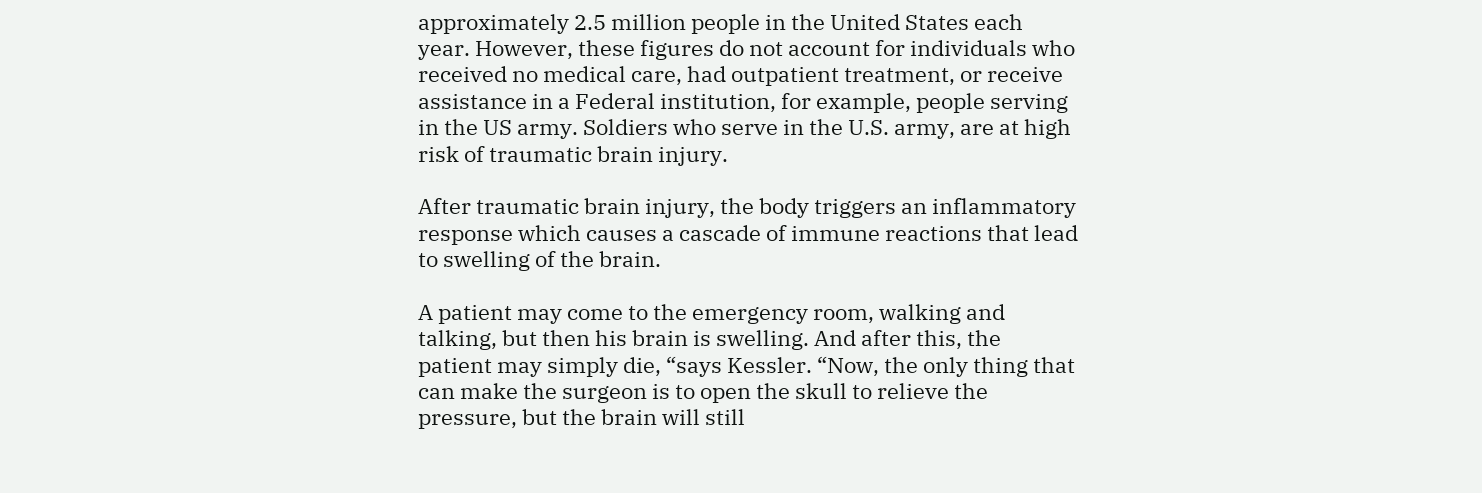approximately 2.5 million people in the United States each year. However, these figures do not account for individuals who received no medical care, had outpatient treatment, or receive assistance in a Federal institution, for example, people serving in the US army. Soldiers who serve in the U.S. army, are at high risk of traumatic brain injury.

After traumatic brain injury, the body triggers an inflammatory response which causes a cascade of immune reactions that lead to swelling of the brain.

A patient may come to the emergency room, walking and talking, but then his brain is swelling. And after this, the patient may simply die, “says Kessler. “Now, the only thing that can make the surgeon is to open the skull to relieve the pressure, but the brain will still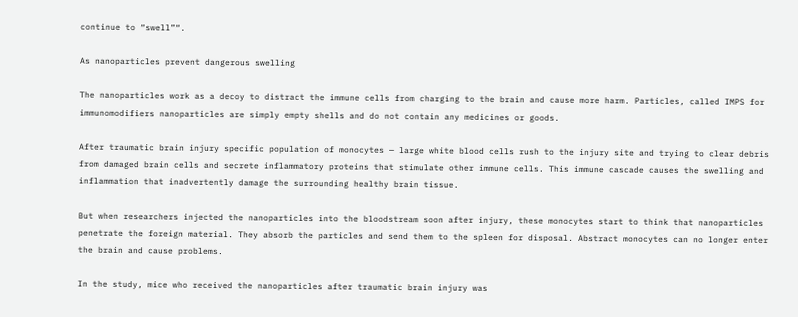continue to “swell”“.

As nanoparticles prevent dangerous swelling

The nanoparticles work as a decoy to distract the immune cells from charging to the brain and cause more harm. Particles, called IMPS for immunomodifiers nanoparticles are simply empty shells and do not contain any medicines or goods.

After traumatic brain injury specific population of monocytes — large white blood cells rush to the injury site and trying to clear debris from damaged brain cells and secrete inflammatory proteins that stimulate other immune cells. This immune cascade causes the swelling and inflammation that inadvertently damage the surrounding healthy brain tissue.

But when researchers injected the nanoparticles into the bloodstream soon after injury, these monocytes start to think that nanoparticles penetrate the foreign material. They absorb the particles and send them to the spleen for disposal. Abstract monocytes can no longer enter the brain and cause problems.

In the study, mice who received the nanoparticles after traumatic brain injury was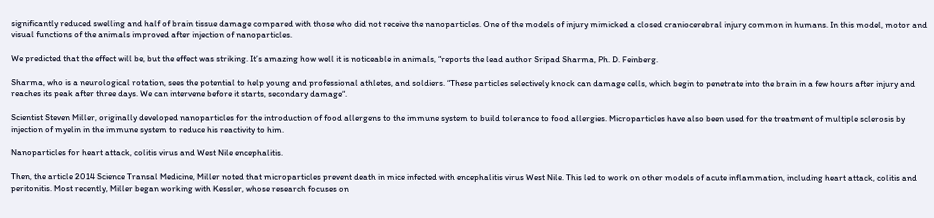significantly reduced swelling and half of brain tissue damage compared with those who did not receive the nanoparticles. One of the models of injury mimicked a closed craniocerebral injury common in humans. In this model, motor and visual functions of the animals improved after injection of nanoparticles.

We predicted that the effect will be, but the effect was striking. It’s amazing how well it is noticeable in animals, “reports the lead author Sripad Sharma, Ph. D. Feinberg.

Sharma, who is a neurological rotation, sees the potential to help young and professional athletes, and soldiers. “These particles selectively knock can damage cells, which begin to penetrate into the brain in a few hours after injury and reaches its peak after three days. We can intervene before it starts, secondary damage“.

Scientist Steven Miller, originally developed nanoparticles for the introduction of food allergens to the immune system to build tolerance to food allergies. Microparticles have also been used for the treatment of multiple sclerosis by injection of myelin in the immune system to reduce his reactivity to him.

Nanoparticles for heart attack, colitis virus and West Nile encephalitis.

Then, the article 2014 Science Transal Medicine, Miller noted that microparticles prevent death in mice infected with encephalitis virus West Nile. This led to work on other models of acute inflammation, including heart attack, colitis and peritonitis. Most recently, Miller began working with Kessler, whose research focuses on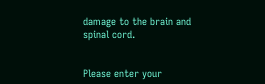damage to the brain and spinal cord.


Please enter your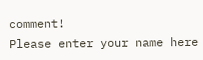comment!
Please enter your name here